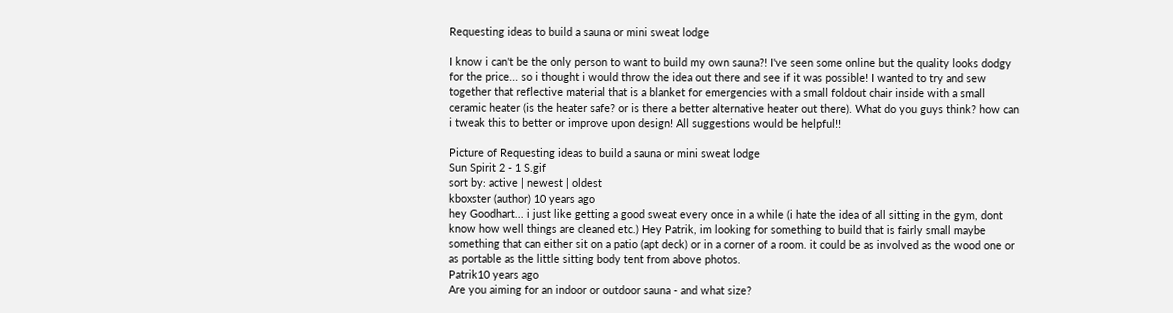Requesting ideas to build a sauna or mini sweat lodge

I know i can't be the only person to want to build my own sauna?! I've seen some online but the quality looks dodgy for the price... so i thought i would throw the idea out there and see if it was possible! I wanted to try and sew together that reflective material that is a blanket for emergencies with a small foldout chair inside with a small ceramic heater (is the heater safe? or is there a better alternative heater out there). What do you guys think? how can i tweak this to better or improve upon design! All suggestions would be helpful!!

Picture of Requesting ideas to build a sauna or mini sweat lodge
Sun Spirit 2 - 1 S.gif
sort by: active | newest | oldest
kboxster (author) 10 years ago
hey Goodhart... i just like getting a good sweat every once in a while (i hate the idea of all sitting in the gym, dont know how well things are cleaned etc.) Hey Patrik, im looking for something to build that is fairly small maybe something that can either sit on a patio (apt deck) or in a corner of a room. it could be as involved as the wood one or as portable as the little sitting body tent from above photos.
Patrik10 years ago
Are you aiming for an indoor or outdoor sauna - and what size?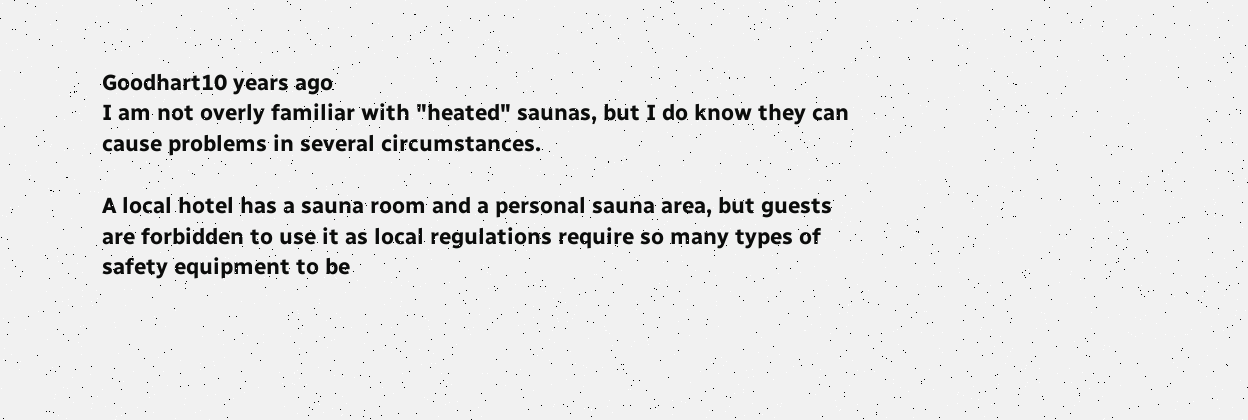Goodhart10 years ago
I am not overly familiar with "heated" saunas, but I do know they can cause problems in several circumstances.

A local hotel has a sauna room and a personal sauna area, but guests are forbidden to use it as local regulations require so many types of safety equipment to be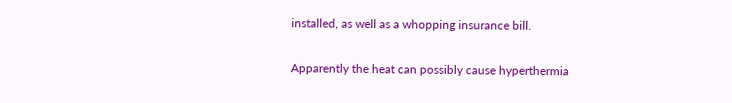installed, as well as a whopping insurance bill.

Apparently the heat can possibly cause hyperthermia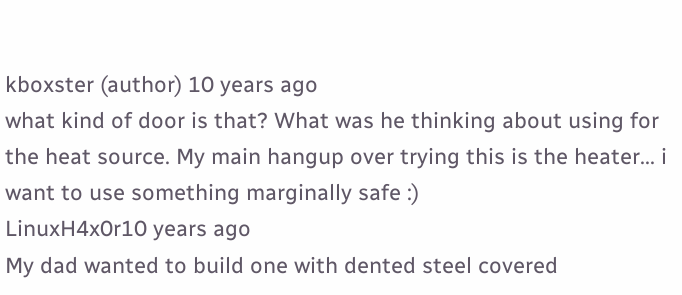kboxster (author) 10 years ago
what kind of door is that? What was he thinking about using for the heat source. My main hangup over trying this is the heater... i want to use something marginally safe :)
LinuxH4x0r10 years ago
My dad wanted to build one with dented steel covered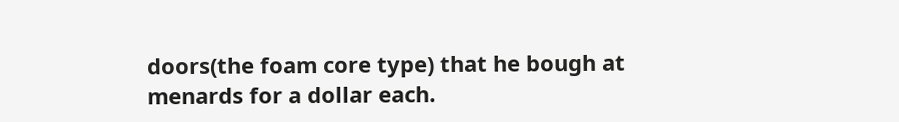doors(the foam core type) that he bough at menards for a dollar each.